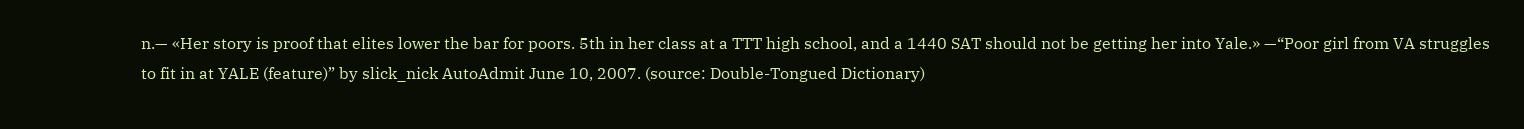n.— «Her story is proof that elites lower the bar for poors. 5th in her class at a TTT high school, and a 1440 SAT should not be getting her into Yale.» —“Poor girl from VA struggles to fit in at YALE (feature)” by slick_nick AutoAdmit June 10, 2007. (source: Double-Tongued Dictionary)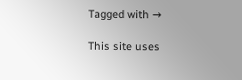Tagged with →

This site uses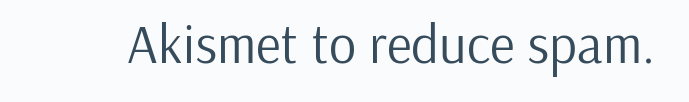Akismet to reduce spam.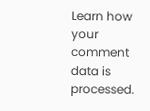Learn how your comment data is processed.